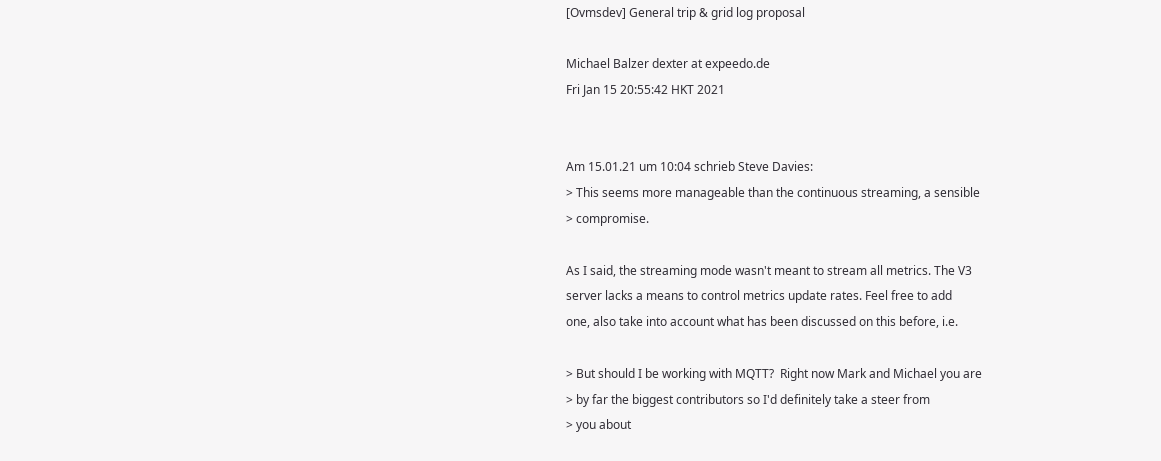[Ovmsdev] General trip & grid log proposal

Michael Balzer dexter at expeedo.de
Fri Jan 15 20:55:42 HKT 2021


Am 15.01.21 um 10:04 schrieb Steve Davies:
> This seems more manageable than the continuous streaming, a sensible
> compromise.

As I said, the streaming mode wasn't meant to stream all metrics. The V3
server lacks a means to control metrics update rates. Feel free to add
one, also take into account what has been discussed on this before, i.e.

> But should I be working with MQTT?  Right now Mark and Michael you are
> by far the biggest contributors so I'd definitely take a steer from
> you about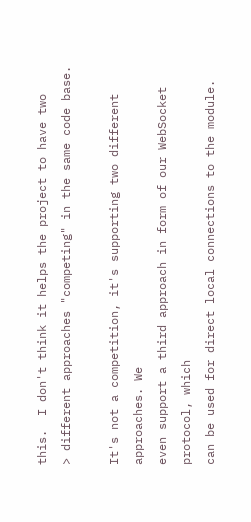this.  I don't think it helps the project to have two
> different approaches "competing" in the same code base.

It's not a competition, it's supporting two different approaches. We
even support a third approach in form of our WebSocket protocol, which
can be used for direct local connections to the module.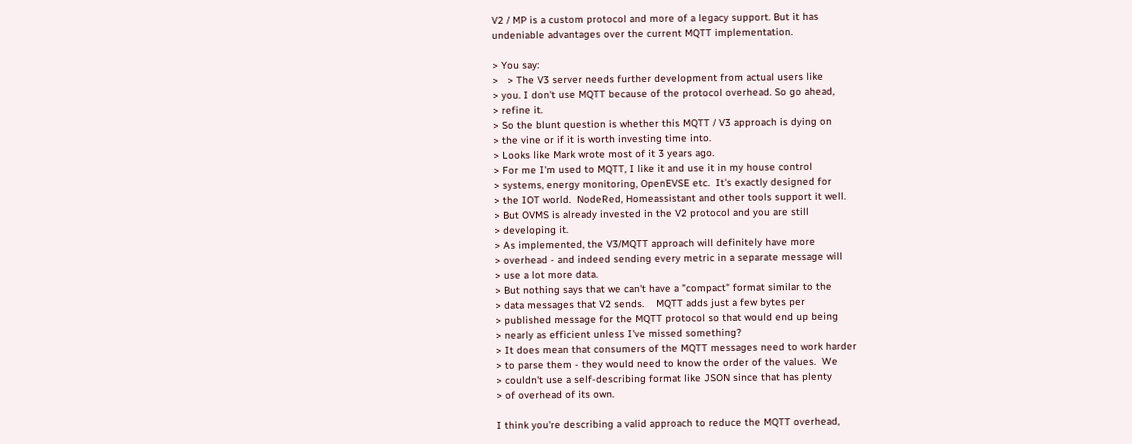V2 / MP is a custom protocol and more of a legacy support. But it has
undeniable advantages over the current MQTT implementation.

> You say:
>   > The V3 server needs further development from actual users like
> you. I don't use MQTT because of the protocol overhead. So go ahead,
> refine it.
> So the blunt question is whether this MQTT / V3 approach is dying on
> the vine or if it is worth investing time into.
> Looks like Mark wrote most of it 3 years ago.
> For me I'm used to MQTT, I like it and use it in my house control
> systems, energy monitoring, OpenEVSE etc.  It's exactly designed for
> the IOT world.  NodeRed, Homeassistant and other tools support it well.
> But OVMS is already invested in the V2 protocol and you are still
> developing it.
> As implemented, the V3/MQTT approach will definitely have more
> overhead - and indeed sending every metric in a separate message will
> use a lot more data.
> But nothing says that we can't have a "compact" format similar to the
> data messages that V2 sends.    MQTT adds just a few bytes per
> published message for the MQTT protocol so that would end up being
> nearly as efficient unless I've missed something?
> It does mean that consumers of the MQTT messages need to work harder
> to parse them - they would need to know the order of the values.  We
> couldn't use a self-describing format like JSON since that has plenty
> of overhead of its own.

I think you're describing a valid approach to reduce the MQTT overhead,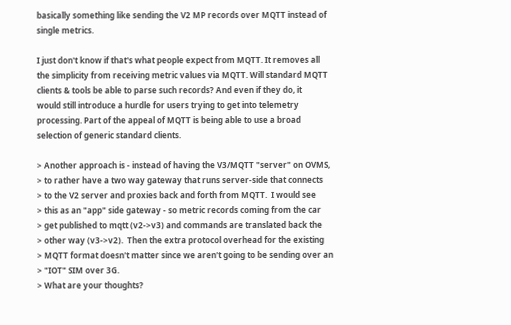basically something like sending the V2 MP records over MQTT instead of
single metrics.

I just don't know if that's what people expect from MQTT. It removes all
the simplicity from receiving metric values via MQTT. Will standard MQTT
clients & tools be able to parse such records? And even if they do, it
would still introduce a hurdle for users trying to get into telemetry
processing. Part of the appeal of MQTT is being able to use a broad
selection of generic standard clients.

> Another approach is - instead of having the V3/MQTT "server" on OVMS,
> to rather have a two way gateway that runs server-side that connects
> to the V2 server and proxies back and forth from MQTT.  I would see
> this as an "app" side gateway - so metric records coming from the car
> get published to mqtt (v2->v3) and commands are translated back the
> other way (v3->v2).  Then the extra protocol overhead for the existing
> MQTT format doesn't matter since we aren't going to be sending over an
> "IOT" SIM over 3G.
> What are your thoughts?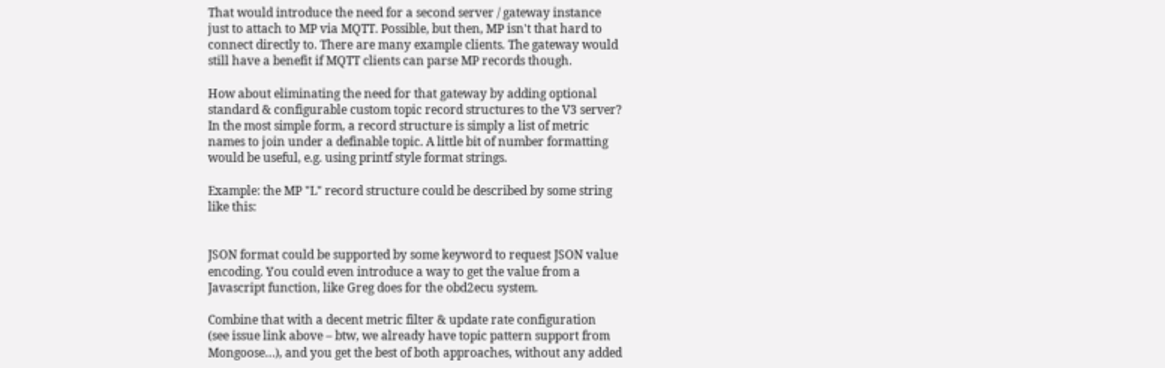That would introduce the need for a second server / gateway instance
just to attach to MP via MQTT. Possible, but then, MP isn't that hard to
connect directly to. There are many example clients. The gateway would
still have a benefit if MQTT clients can parse MP records though.

How about eliminating the need for that gateway by adding optional
standard & configurable custom topic record structures to the V3 server?
In the most simple form, a record structure is simply a list of metric
names to join under a definable topic. A little bit of number formatting
would be useful, e.g. using printf style format strings.

Example: the MP "L" record structure could be described by some string
like this:


JSON format could be supported by some keyword to request JSON value
encoding. You could even introduce a way to get the value from a
Javascript function, like Greg does for the obd2ecu system.

Combine that with a decent metric filter & update rate configuration
(see issue link above – btw, we already have topic pattern support from
Mongoose…), and you get the best of both approaches, without any added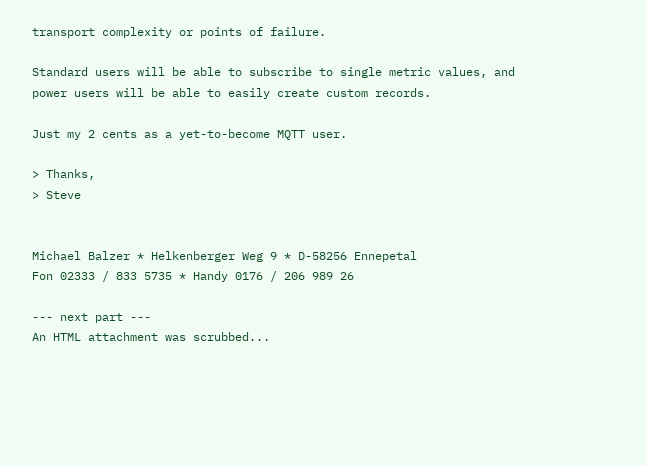transport complexity or points of failure.

Standard users will be able to subscribe to single metric values, and
power users will be able to easily create custom records.

Just my 2 cents as a yet-to-become MQTT user.

> Thanks,
> Steve


Michael Balzer * Helkenberger Weg 9 * D-58256 Ennepetal
Fon 02333 / 833 5735 * Handy 0176 / 206 989 26

--- next part ---
An HTML attachment was scrubbed...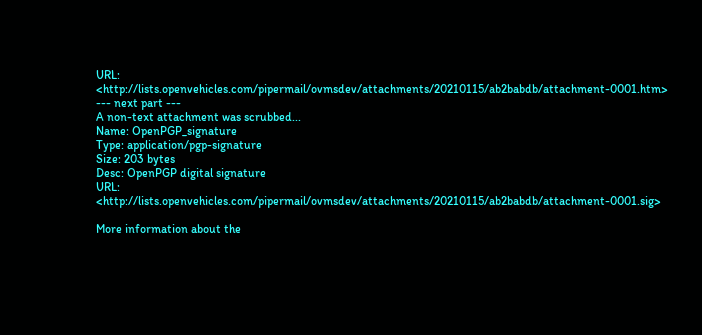URL: <http://lists.openvehicles.com/pipermail/ovmsdev/attachments/20210115/ab2babdb/attachment-0001.htm>
--- next part ---
A non-text attachment was scrubbed...
Name: OpenPGP_signature
Type: application/pgp-signature
Size: 203 bytes
Desc: OpenPGP digital signature
URL: <http://lists.openvehicles.com/pipermail/ovmsdev/attachments/20210115/ab2babdb/attachment-0001.sig>

More information about the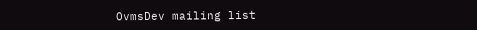OvmsDev mailing list